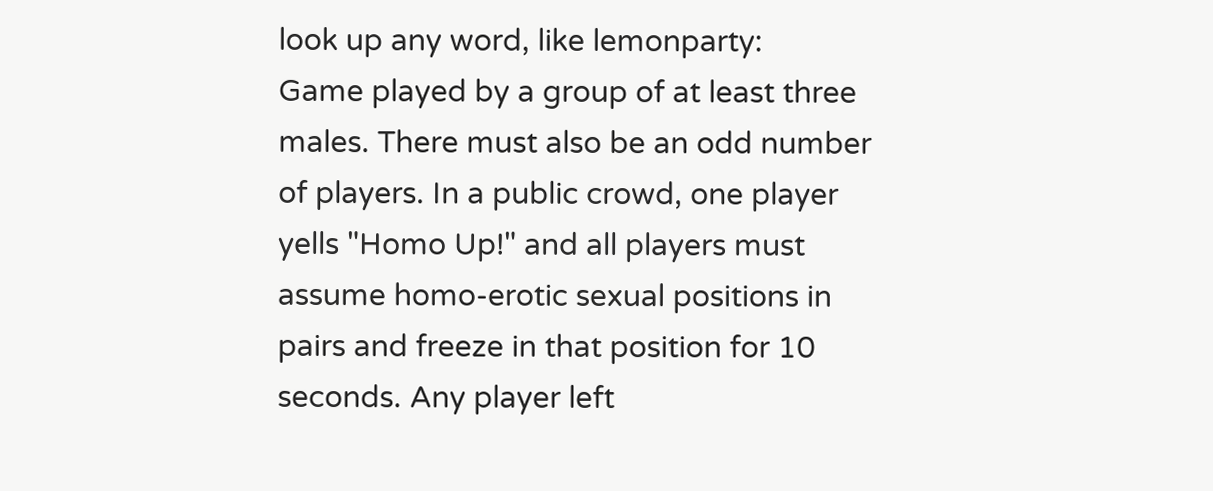look up any word, like lemonparty:
Game played by a group of at least three males. There must also be an odd number of players. In a public crowd, one player yells "Homo Up!" and all players must assume homo-erotic sexual positions in pairs and freeze in that position for 10 seconds. Any player left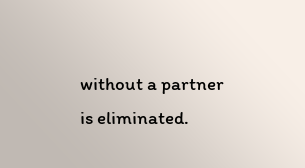without a partner is eliminated.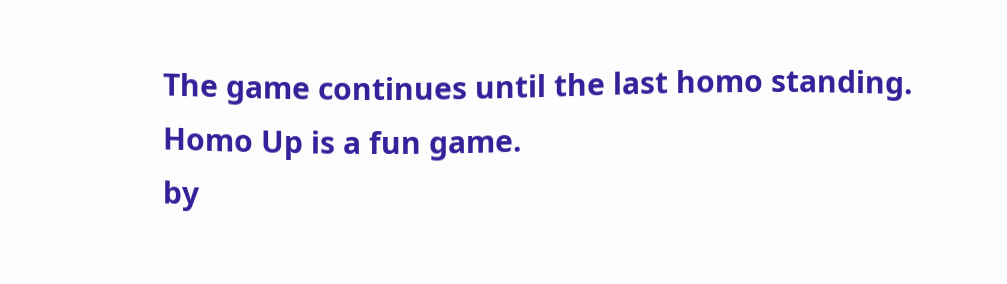The game continues until the last homo standing.
Homo Up is a fun game.
by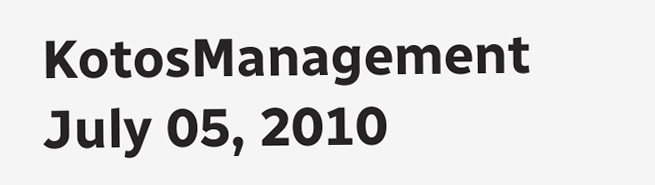KotosManagement July 05, 2010